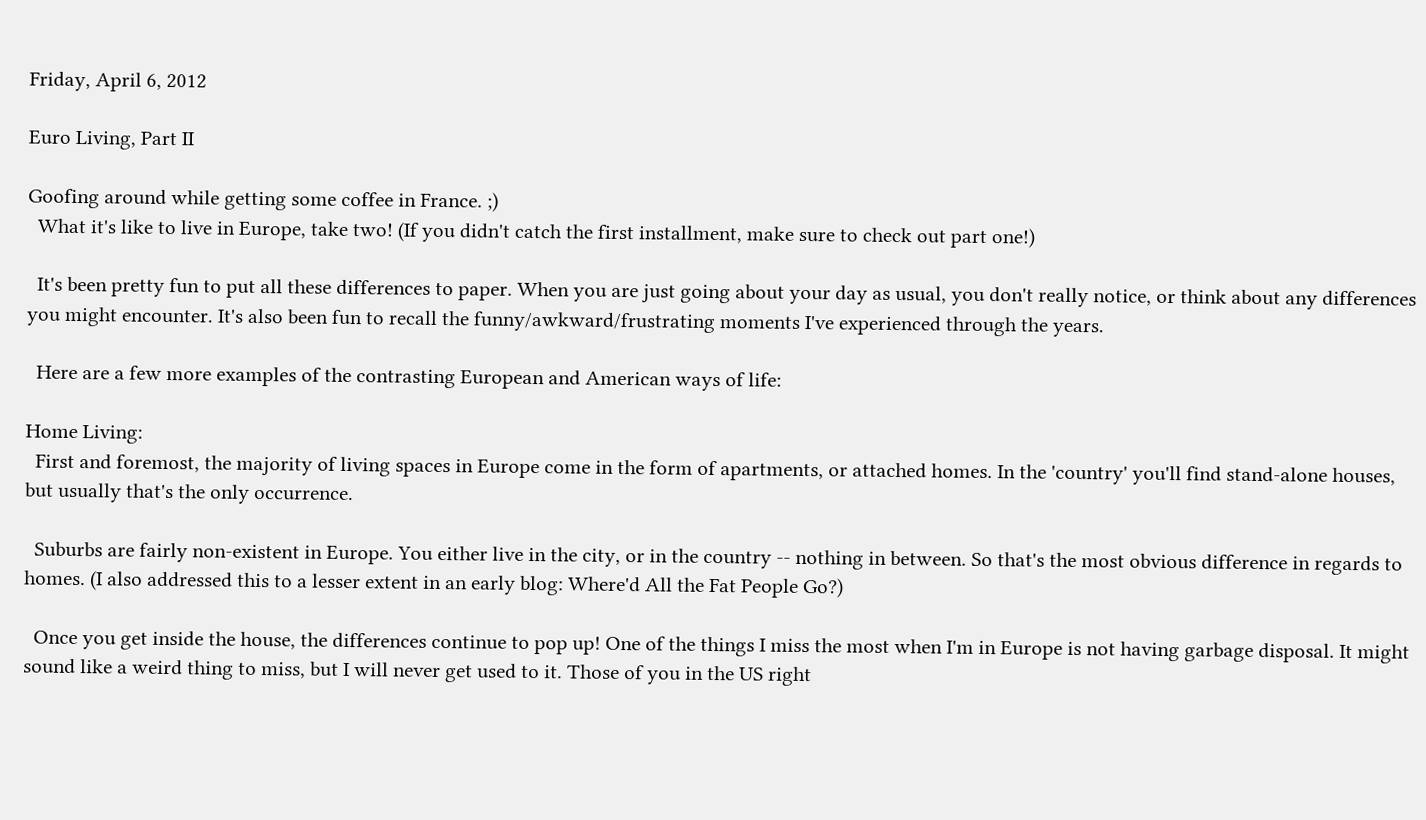Friday, April 6, 2012

Euro Living, Part II

Goofing around while getting some coffee in France. ;)
  What it's like to live in Europe, take two! (If you didn't catch the first installment, make sure to check out part one!)

  It's been pretty fun to put all these differences to paper. When you are just going about your day as usual, you don't really notice, or think about any differences you might encounter. It's also been fun to recall the funny/awkward/frustrating moments I've experienced through the years.

  Here are a few more examples of the contrasting European and American ways of life:

Home Living:
  First and foremost, the majority of living spaces in Europe come in the form of apartments, or attached homes. In the 'country' you'll find stand-alone houses, but usually that's the only occurrence.

  Suburbs are fairly non-existent in Europe. You either live in the city, or in the country -- nothing in between. So that's the most obvious difference in regards to homes. (I also addressed this to a lesser extent in an early blog: Where'd All the Fat People Go?)

  Once you get inside the house, the differences continue to pop up! One of the things I miss the most when I'm in Europe is not having garbage disposal. It might sound like a weird thing to miss, but I will never get used to it. Those of you in the US right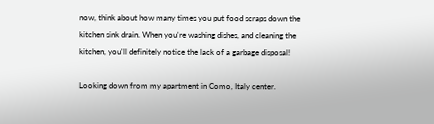now, think about how many times you put food scraps down the kitchen sink drain. When you're washing dishes, and cleaning the kitchen, you'll definitely notice the lack of a garbage disposal!

Looking down from my apartment in Como, Italy center.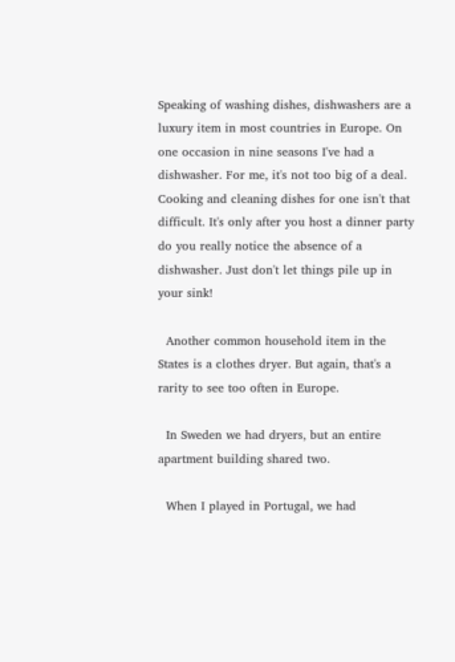Speaking of washing dishes, dishwashers are a luxury item in most countries in Europe. On one occasion in nine seasons I've had a dishwasher. For me, it's not too big of a deal. Cooking and cleaning dishes for one isn't that difficult. It's only after you host a dinner party do you really notice the absence of a dishwasher. Just don't let things pile up in your sink!

  Another common household item in the States is a clothes dryer. But again, that's a rarity to see too often in Europe.

  In Sweden we had dryers, but an entire apartment building shared two.

  When I played in Portugal, we had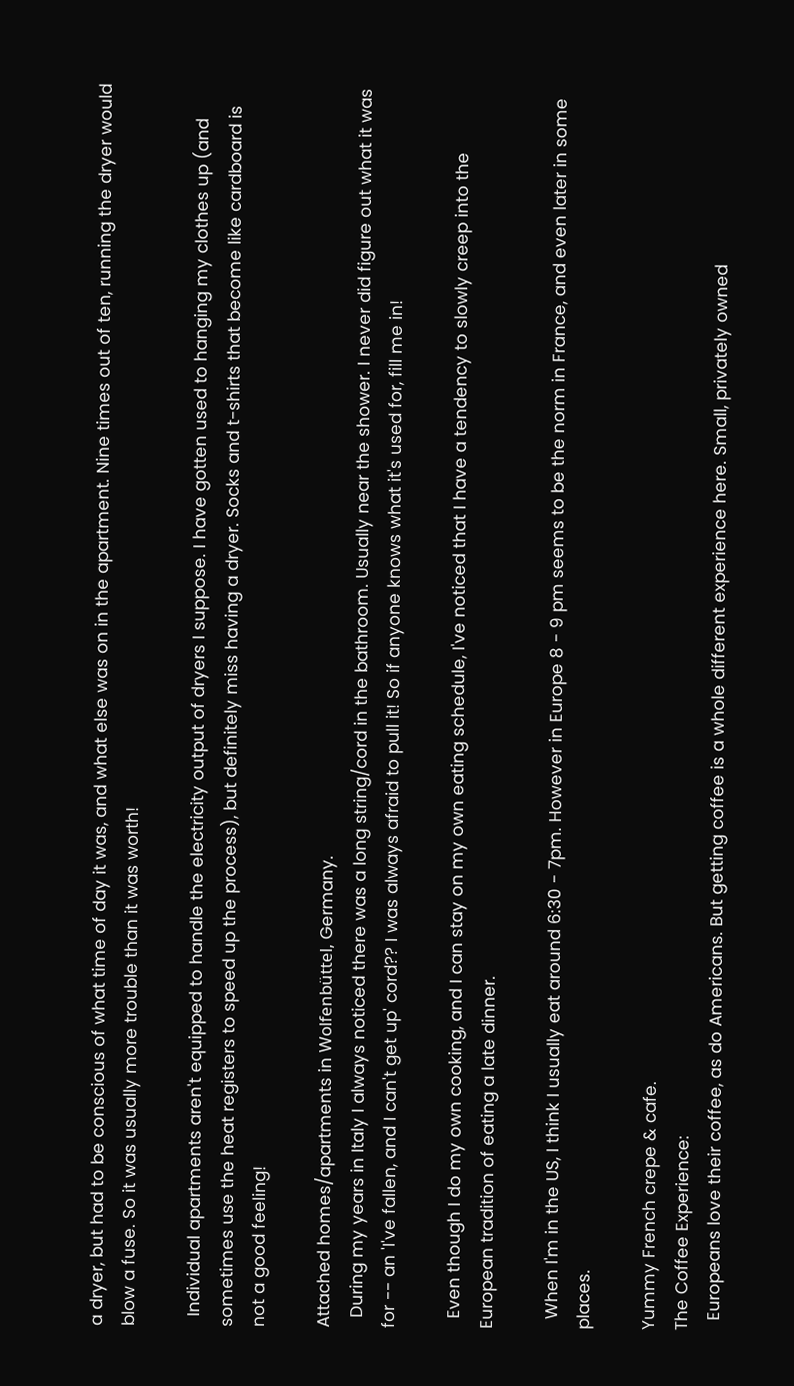a dryer, but had to be conscious of what time of day it was, and what else was on in the apartment. Nine times out of ten, running the dryer would blow a fuse. So it was usually more trouble than it was worth!

  Individual apartments aren't equipped to handle the electricity output of dryers I suppose. I have gotten used to hanging my clothes up (and sometimes use the heat registers to speed up the process), but definitely miss having a dryer. Socks and t-shirts that become like cardboard is not a good feeling!

Attached homes/apartments in Wolfenbüttel, Germany.
  During my years in Italy I always noticed there was a long string/cord in the bathroom. Usually near the shower. I never did figure out what it was for -- an 'I've fallen, and I can't get up' cord?? I was always afraid to pull it! So if anyone knows what it's used for, fill me in!

  Even though I do my own cooking, and I can stay on my own eating schedule, I've noticed that I have a tendency to slowly creep into the European tradition of eating a late dinner.

  When I'm in the US, I think I usually eat around 6:30 - 7pm. However in Europe 8 - 9 pm seems to be the norm in France, and even later in some places.

Yummy French crepe & cafe.
The Coffee Experience:
  Europeans love their coffee, as do Americans. But getting coffee is a whole different experience here. Small, privately owned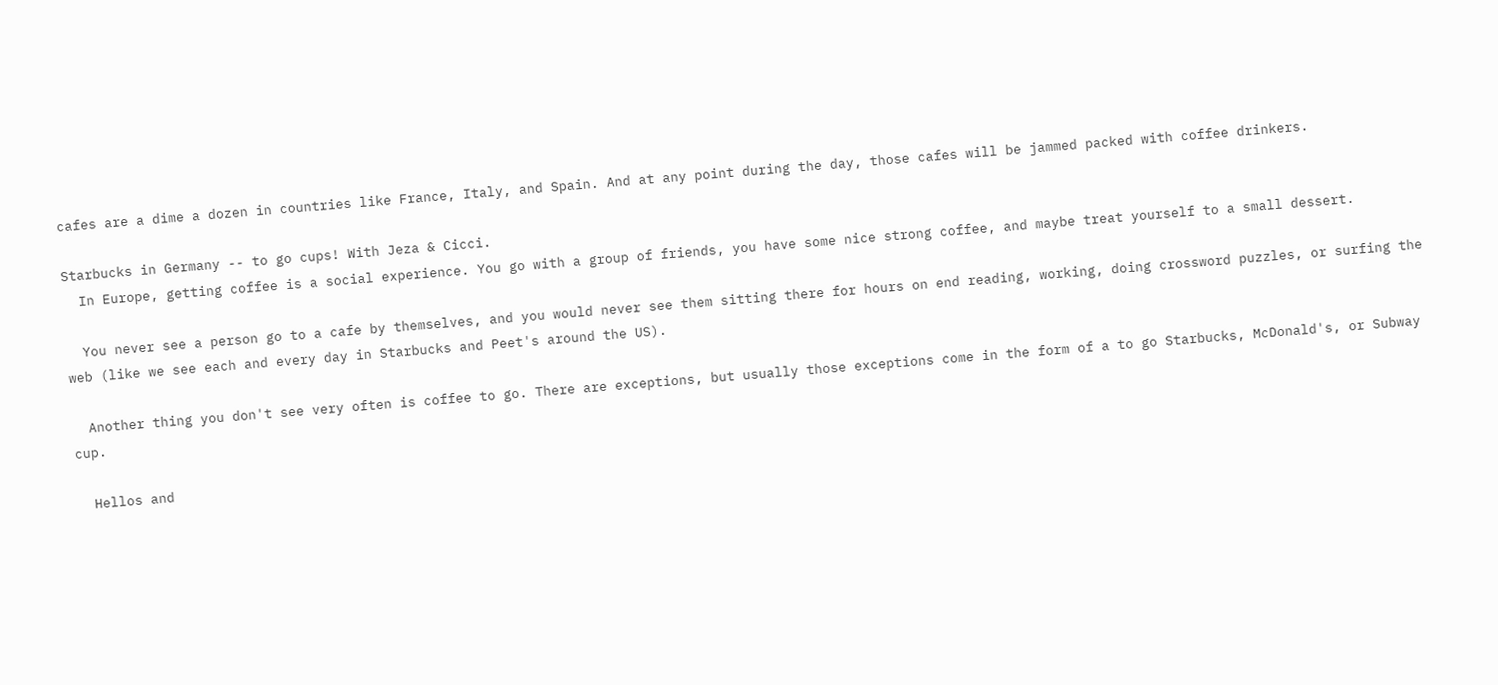cafes are a dime a dozen in countries like France, Italy, and Spain. And at any point during the day, those cafes will be jammed packed with coffee drinkers.

Starbucks in Germany -- to go cups! With Jeza & Cicci.
  In Europe, getting coffee is a social experience. You go with a group of friends, you have some nice strong coffee, and maybe treat yourself to a small dessert.

  You never see a person go to a cafe by themselves, and you would never see them sitting there for hours on end reading, working, doing crossword puzzles, or surfing the web (like we see each and every day in Starbucks and Peet's around the US).

  Another thing you don't see very often is coffee to go. There are exceptions, but usually those exceptions come in the form of a to go Starbucks, McDonald's, or Subway cup.

  Hellos and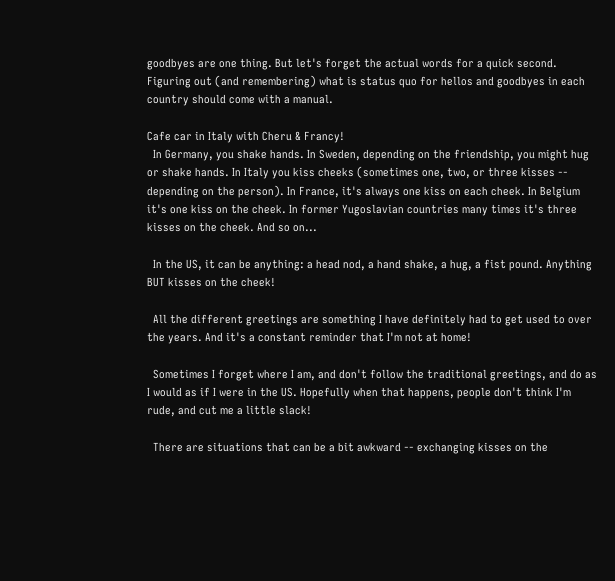goodbyes are one thing. But let's forget the actual words for a quick second. Figuring out (and remembering) what is status quo for hellos and goodbyes in each country should come with a manual.

Cafe car in Italy with Cheru & Francy!
  In Germany, you shake hands. In Sweden, depending on the friendship, you might hug or shake hands. In Italy you kiss cheeks (sometimes one, two, or three kisses -- depending on the person). In France, it's always one kiss on each cheek. In Belgium it's one kiss on the cheek. In former Yugoslavian countries many times it's three kisses on the cheek. And so on...

  In the US, it can be anything: a head nod, a hand shake, a hug, a fist pound. Anything BUT kisses on the cheek!

  All the different greetings are something I have definitely had to get used to over the years. And it's a constant reminder that I'm not at home!

  Sometimes I forget where I am, and don't follow the traditional greetings, and do as I would as if I were in the US. Hopefully when that happens, people don't think I'm rude, and cut me a little slack!

  There are situations that can be a bit awkward -- exchanging kisses on the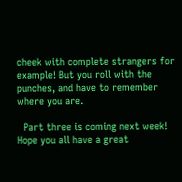cheek with complete strangers for example! But you roll with the punches, and have to remember where you are.

  Part three is coming next week! Hope you all have a great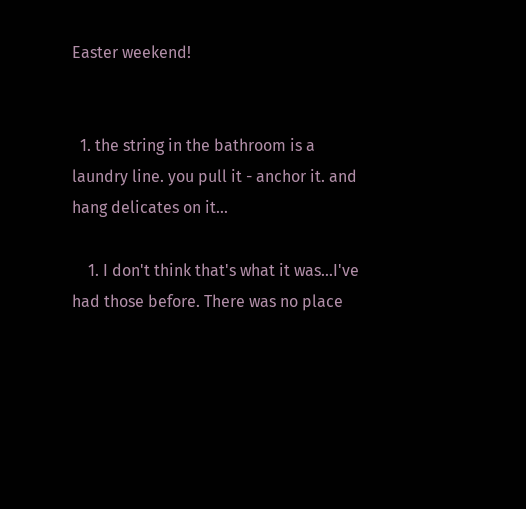Easter weekend!


  1. the string in the bathroom is a laundry line. you pull it - anchor it. and hang delicates on it...

    1. I don't think that's what it was...I've had those before. There was no place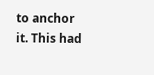to anchor it. This had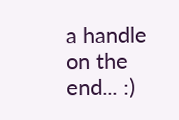a handle on the end... :)